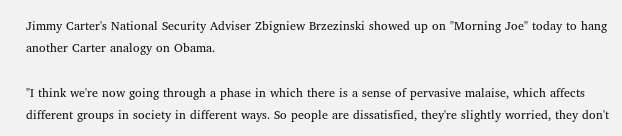Jimmy Carter's National Security Adviser Zbigniew Brzezinski showed up on "Morning Joe" today to hang another Carter analogy on Obama.

"I think we're now going through a phase in which there is a sense of pervasive malaise, which affects different groups in society in different ways. So people are dissatisfied, they're slightly worried, they don't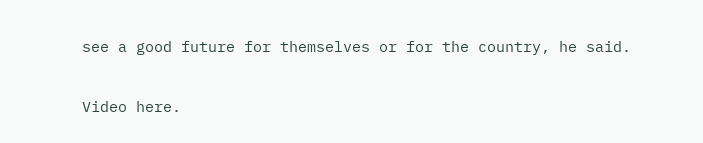see a good future for themselves or for the country, he said.

Video here.